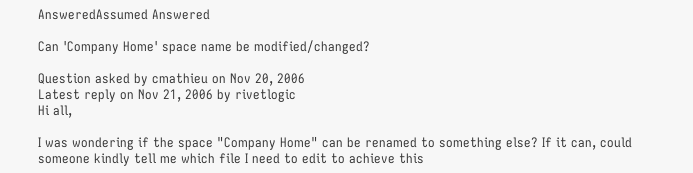AnsweredAssumed Answered

Can 'Company Home' space name be modified/changed?

Question asked by cmathieu on Nov 20, 2006
Latest reply on Nov 21, 2006 by rivetlogic
Hi all,

I was wondering if the space "Company Home" can be renamed to something else? If it can, could someone kindly tell me which file I need to edit to achieve this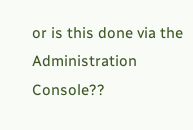or is this done via the Administration Console??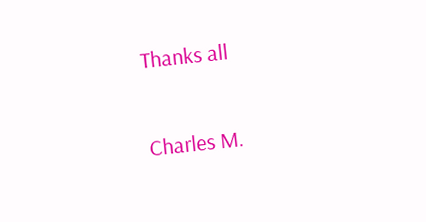Thanks all

Charles M.